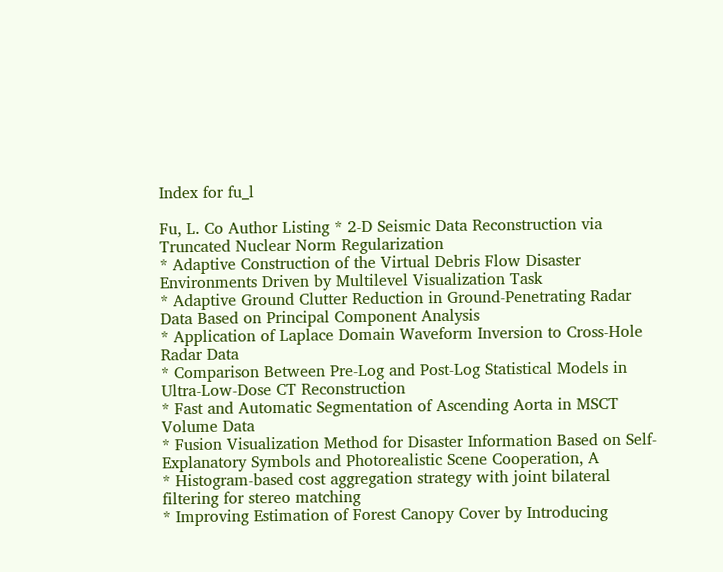Index for fu_l

Fu, L. Co Author Listing * 2-D Seismic Data Reconstruction via Truncated Nuclear Norm Regularization
* Adaptive Construction of the Virtual Debris Flow Disaster Environments Driven by Multilevel Visualization Task
* Adaptive Ground Clutter Reduction in Ground-Penetrating Radar Data Based on Principal Component Analysis
* Application of Laplace Domain Waveform Inversion to Cross-Hole Radar Data
* Comparison Between Pre-Log and Post-Log Statistical Models in Ultra-Low-Dose CT Reconstruction
* Fast and Automatic Segmentation of Ascending Aorta in MSCT Volume Data
* Fusion Visualization Method for Disaster Information Based on Self-Explanatory Symbols and Photorealistic Scene Cooperation, A
* Histogram-based cost aggregation strategy with joint bilateral filtering for stereo matching
* Improving Estimation of Forest Canopy Cover by Introducing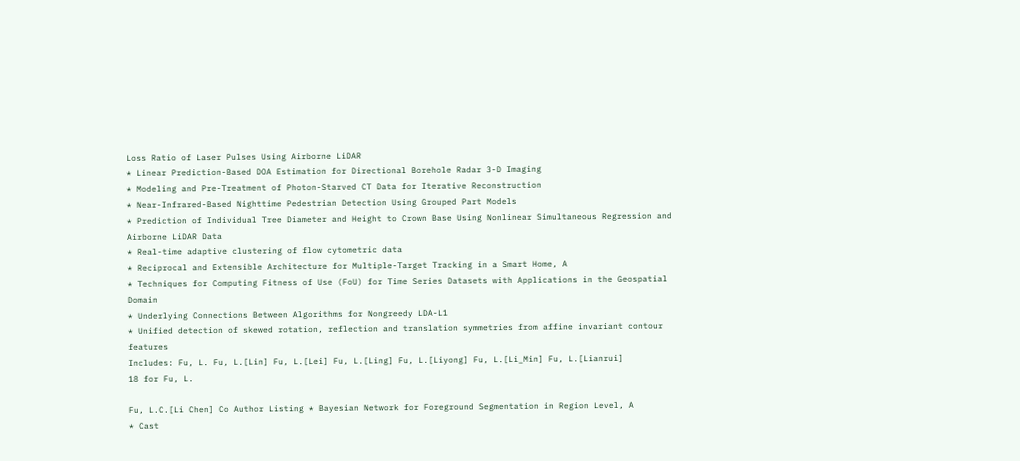Loss Ratio of Laser Pulses Using Airborne LiDAR
* Linear Prediction-Based DOA Estimation for Directional Borehole Radar 3-D Imaging
* Modeling and Pre-Treatment of Photon-Starved CT Data for Iterative Reconstruction
* Near-Infrared-Based Nighttime Pedestrian Detection Using Grouped Part Models
* Prediction of Individual Tree Diameter and Height to Crown Base Using Nonlinear Simultaneous Regression and Airborne LiDAR Data
* Real-time adaptive clustering of flow cytometric data
* Reciprocal and Extensible Architecture for Multiple-Target Tracking in a Smart Home, A
* Techniques for Computing Fitness of Use (FoU) for Time Series Datasets with Applications in the Geospatial Domain
* Underlying Connections Between Algorithms for Nongreedy LDA-L1
* Unified detection of skewed rotation, reflection and translation symmetries from affine invariant contour features
Includes: Fu, L. Fu, L.[Lin] Fu, L.[Lei] Fu, L.[Ling] Fu, L.[Liyong] Fu, L.[Li_Min] Fu, L.[Lianrui]
18 for Fu, L.

Fu, L.C.[Li Chen] Co Author Listing * Bayesian Network for Foreground Segmentation in Region Level, A
* Cast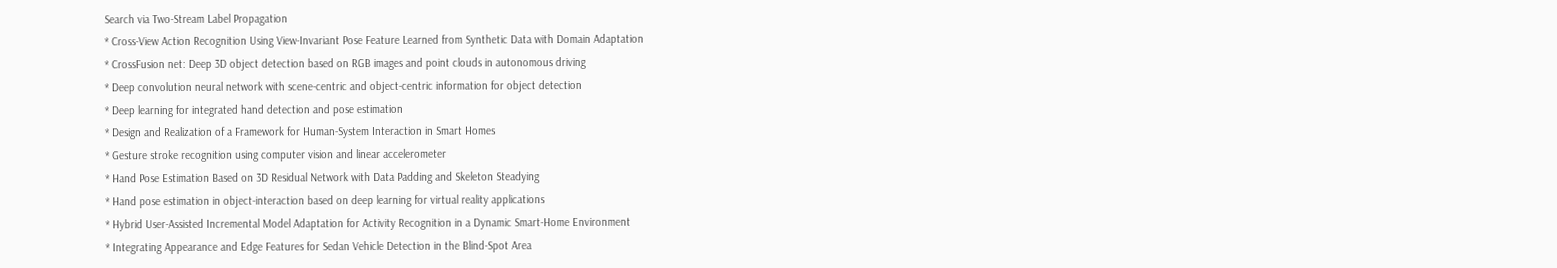Search via Two-Stream Label Propagation
* Cross-View Action Recognition Using View-Invariant Pose Feature Learned from Synthetic Data with Domain Adaptation
* CrossFusion net: Deep 3D object detection based on RGB images and point clouds in autonomous driving
* Deep convolution neural network with scene-centric and object-centric information for object detection
* Deep learning for integrated hand detection and pose estimation
* Design and Realization of a Framework for Human-System Interaction in Smart Homes
* Gesture stroke recognition using computer vision and linear accelerometer
* Hand Pose Estimation Based on 3D Residual Network with Data Padding and Skeleton Steadying
* Hand pose estimation in object-interaction based on deep learning for virtual reality applications
* Hybrid User-Assisted Incremental Model Adaptation for Activity Recognition in a Dynamic Smart-Home Environment
* Integrating Appearance and Edge Features for Sedan Vehicle Detection in the Blind-Spot Area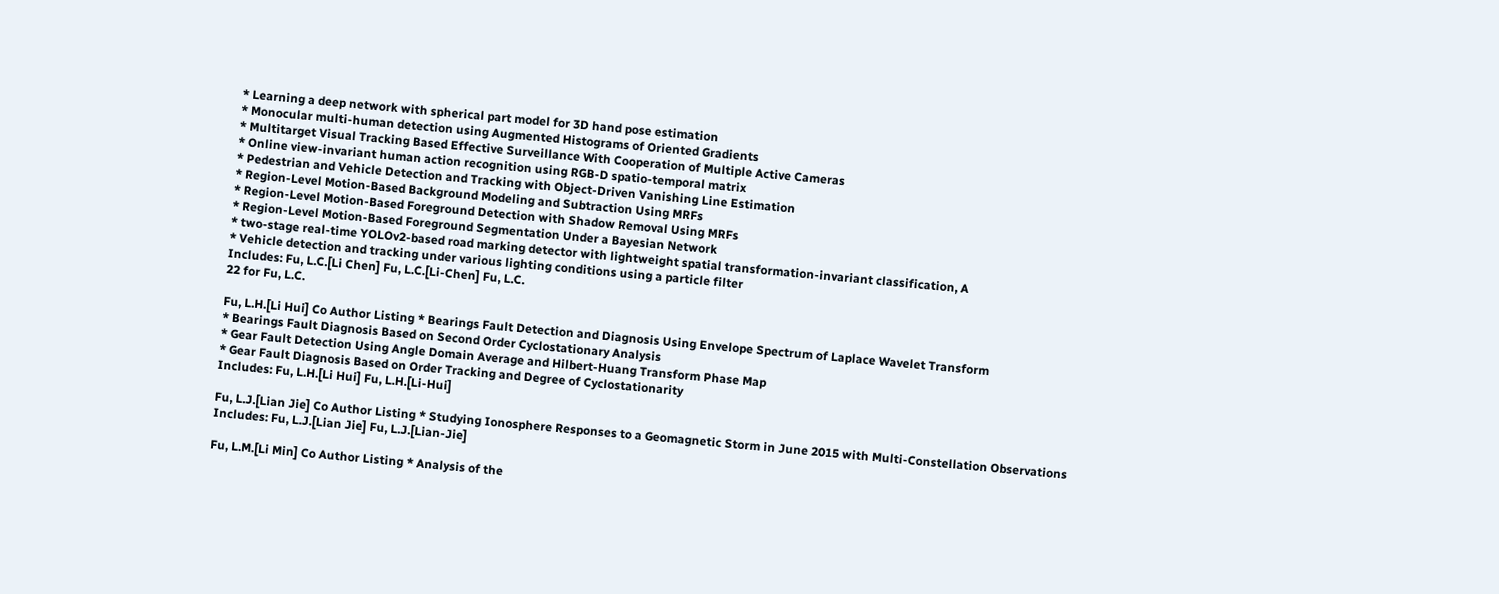* Learning a deep network with spherical part model for 3D hand pose estimation
* Monocular multi-human detection using Augmented Histograms of Oriented Gradients
* Multitarget Visual Tracking Based Effective Surveillance With Cooperation of Multiple Active Cameras
* Online view-invariant human action recognition using RGB-D spatio-temporal matrix
* Pedestrian and Vehicle Detection and Tracking with Object-Driven Vanishing Line Estimation
* Region-Level Motion-Based Background Modeling and Subtraction Using MRFs
* Region-Level Motion-Based Foreground Detection with Shadow Removal Using MRFs
* Region-Level Motion-Based Foreground Segmentation Under a Bayesian Network
* two-stage real-time YOLOv2-based road marking detector with lightweight spatial transformation-invariant classification, A
* Vehicle detection and tracking under various lighting conditions using a particle filter
Includes: Fu, L.C.[Li Chen] Fu, L.C.[Li-Chen] Fu, L.C.
22 for Fu, L.C.

Fu, L.H.[Li Hui] Co Author Listing * Bearings Fault Detection and Diagnosis Using Envelope Spectrum of Laplace Wavelet Transform
* Bearings Fault Diagnosis Based on Second Order Cyclostationary Analysis
* Gear Fault Detection Using Angle Domain Average and Hilbert-Huang Transform Phase Map
* Gear Fault Diagnosis Based on Order Tracking and Degree of Cyclostationarity
Includes: Fu, L.H.[Li Hui] Fu, L.H.[Li-Hui]

Fu, L.J.[Lian Jie] Co Author Listing * Studying Ionosphere Responses to a Geomagnetic Storm in June 2015 with Multi-Constellation Observations
Includes: Fu, L.J.[Lian Jie] Fu, L.J.[Lian-Jie]

Fu, L.M.[Li Min] Co Author Listing * Analysis of the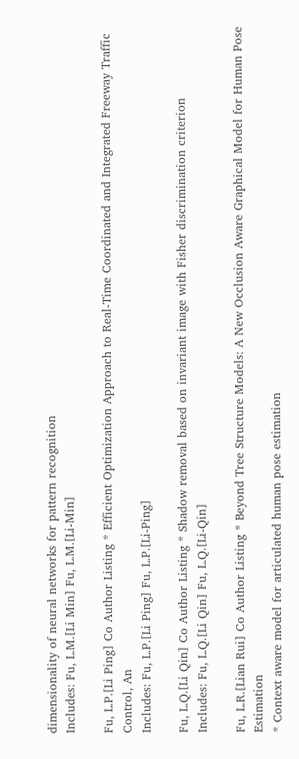dimensionality of neural networks for pattern recognition
Includes: Fu, L.M.[Li Min] Fu, L.M.[Li-Min]

Fu, L.P.[Li Ping] Co Author Listing * Efficient Optimization Approach to Real-Time Coordinated and Integrated Freeway Traffic Control, An
Includes: Fu, L.P.[Li Ping] Fu, L.P.[Li-Ping]

Fu, L.Q.[Li Qin] Co Author Listing * Shadow removal based on invariant image with Fisher discrimination criterion
Includes: Fu, L.Q.[Li Qin] Fu, L.Q.[Li-Qin]

Fu, L.R.[Lian Rui] Co Author Listing * Beyond Tree Structure Models: A New Occlusion Aware Graphical Model for Human Pose Estimation
* Context aware model for articulated human pose estimation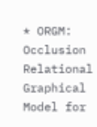* ORGM: Occlusion Relational Graphical Model for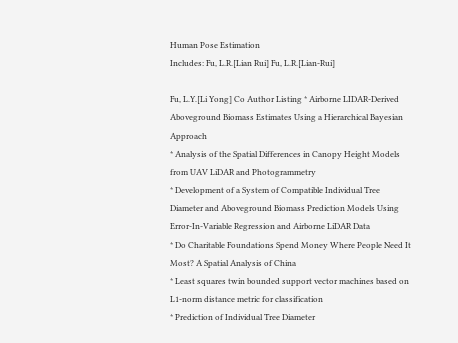Human Pose Estimation
Includes: Fu, L.R.[Lian Rui] Fu, L.R.[Lian-Rui]

Fu, L.Y.[Li Yong] Co Author Listing * Airborne LIDAR-Derived Aboveground Biomass Estimates Using a Hierarchical Bayesian Approach
* Analysis of the Spatial Differences in Canopy Height Models from UAV LiDAR and Photogrammetry
* Development of a System of Compatible Individual Tree Diameter and Aboveground Biomass Prediction Models Using Error-In-Variable Regression and Airborne LiDAR Data
* Do Charitable Foundations Spend Money Where People Need It Most? A Spatial Analysis of China
* Least squares twin bounded support vector machines based on L1-norm distance metric for classification
* Prediction of Individual Tree Diameter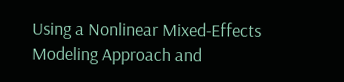Using a Nonlinear Mixed-Effects Modeling Approach and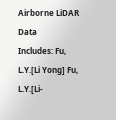Airborne LiDAR Data
Includes: Fu, L.Y.[Li Yong] Fu, L.Y.[Li-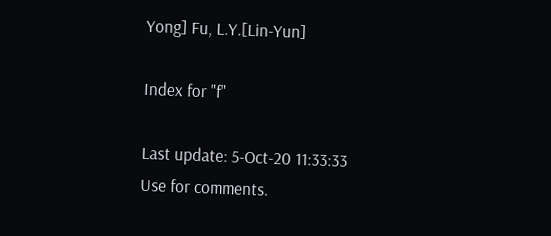Yong] Fu, L.Y.[Lin-Yun]

Index for "f"

Last update: 5-Oct-20 11:33:33
Use for comments.